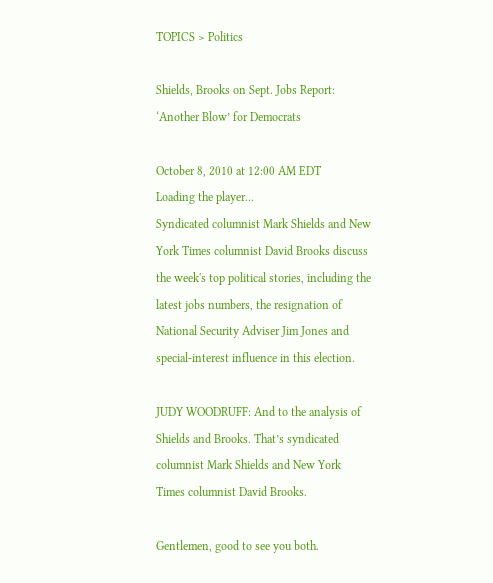TOPICS > Politics

Shields, Brooks on Sept. Jobs Report: ‘Another Blow’ for Democrats

October 8, 2010 at 12:00 AM EDT
Loading the player...
Syndicated columnist Mark Shields and New York Times columnist David Brooks discuss the week's top political stories, including the latest jobs numbers, the resignation of National Security Adviser Jim Jones and special-interest influence in this election.

JUDY WOODRUFF: And to the analysis of Shields and Brooks. That’s syndicated columnist Mark Shields and New York Times columnist David Brooks.

Gentlemen, good to see you both.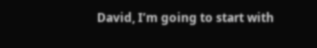David, I’m going to start with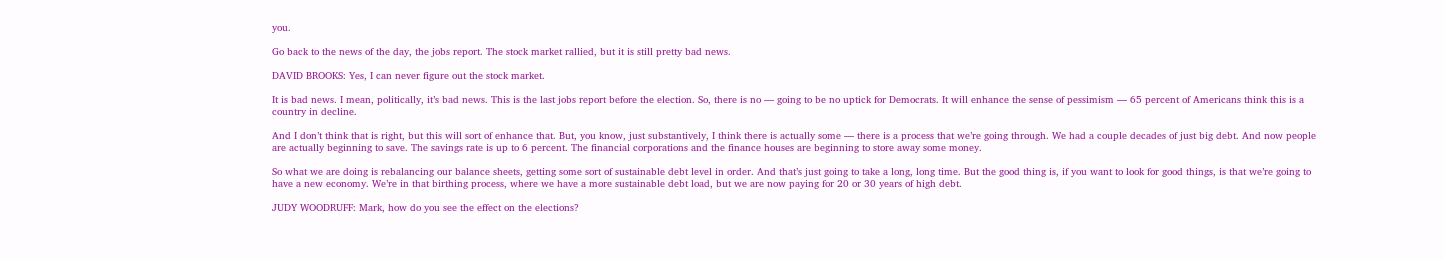you.

Go back to the news of the day, the jobs report. The stock market rallied, but it is still pretty bad news.

DAVID BROOKS: Yes, I can never figure out the stock market.

It is bad news. I mean, politically, it’s bad news. This is the last jobs report before the election. So, there is no — going to be no uptick for Democrats. It will enhance the sense of pessimism — 65 percent of Americans think this is a country in decline.

And I don’t think that is right, but this will sort of enhance that. But, you know, just substantively, I think there is actually some — there is a process that we’re going through. We had a couple decades of just big debt. And now people are actually beginning to save. The savings rate is up to 6 percent. The financial corporations and the finance houses are beginning to store away some money.

So what we are doing is rebalancing our balance sheets, getting some sort of sustainable debt level in order. And that’s just going to take a long, long time. But the good thing is, if you want to look for good things, is that we’re going to have a new economy. We’re in that birthing process, where we have a more sustainable debt load, but we are now paying for 20 or 30 years of high debt.

JUDY WOODRUFF: Mark, how do you see the effect on the elections?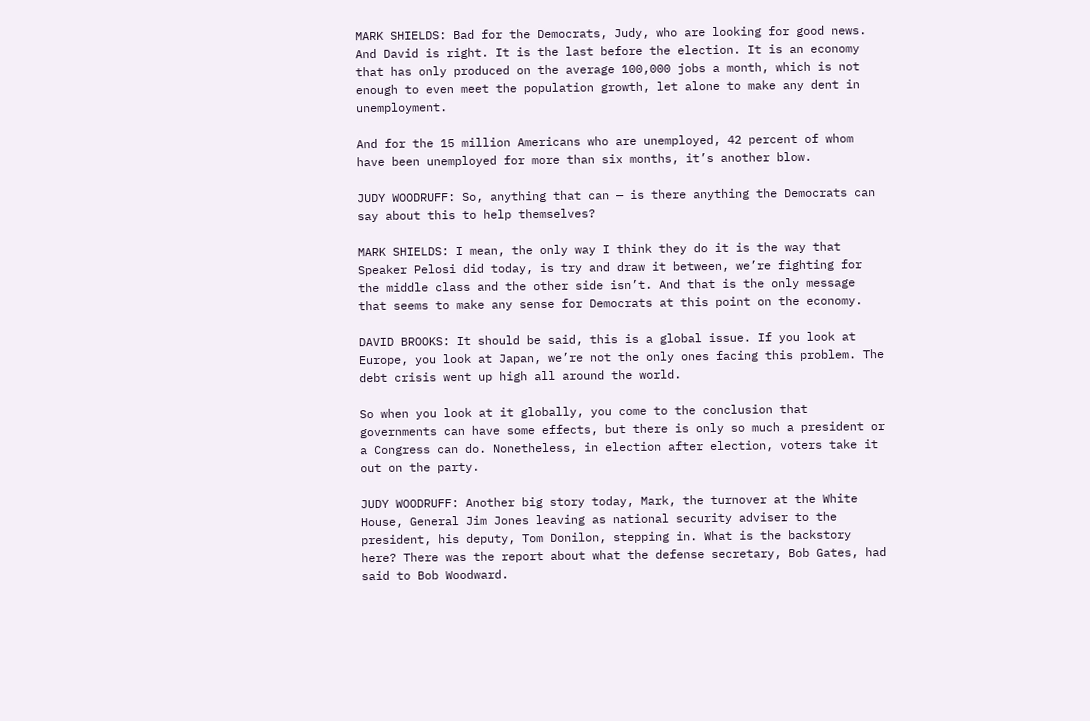MARK SHIELDS: Bad for the Democrats, Judy, who are looking for good news. And David is right. It is the last before the election. It is an economy that has only produced on the average 100,000 jobs a month, which is not enough to even meet the population growth, let alone to make any dent in unemployment.

And for the 15 million Americans who are unemployed, 42 percent of whom have been unemployed for more than six months, it’s another blow.

JUDY WOODRUFF: So, anything that can — is there anything the Democrats can say about this to help themselves?

MARK SHIELDS: I mean, the only way I think they do it is the way that Speaker Pelosi did today, is try and draw it between, we’re fighting for the middle class and the other side isn’t. And that is the only message that seems to make any sense for Democrats at this point on the economy.

DAVID BROOKS: It should be said, this is a global issue. If you look at Europe, you look at Japan, we’re not the only ones facing this problem. The debt crisis went up high all around the world.

So when you look at it globally, you come to the conclusion that governments can have some effects, but there is only so much a president or a Congress can do. Nonetheless, in election after election, voters take it out on the party.

JUDY WOODRUFF: Another big story today, Mark, the turnover at the White House, General Jim Jones leaving as national security adviser to the president, his deputy, Tom Donilon, stepping in. What is the backstory here? There was the report about what the defense secretary, Bob Gates, had said to Bob Woodward.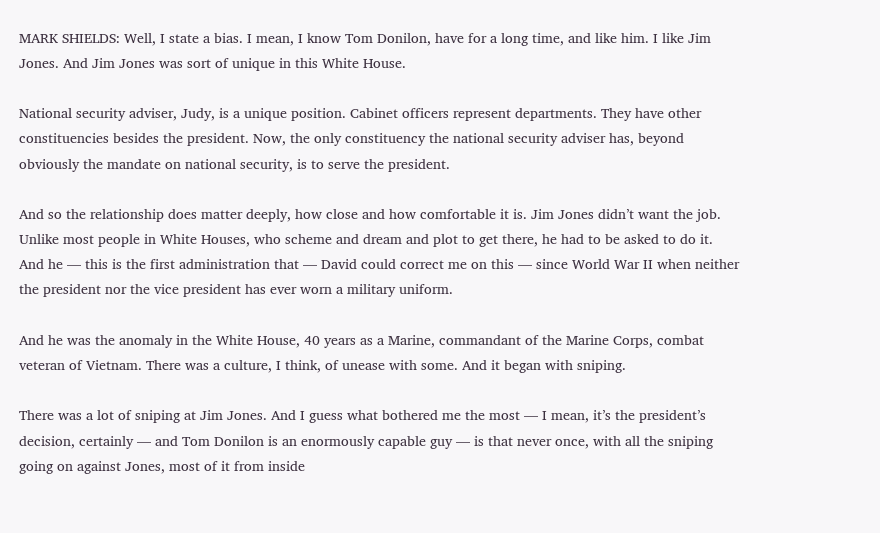MARK SHIELDS: Well, I state a bias. I mean, I know Tom Donilon, have for a long time, and like him. I like Jim Jones. And Jim Jones was sort of unique in this White House.

National security adviser, Judy, is a unique position. Cabinet officers represent departments. They have other constituencies besides the president. Now, the only constituency the national security adviser has, beyond obviously the mandate on national security, is to serve the president.

And so the relationship does matter deeply, how close and how comfortable it is. Jim Jones didn’t want the job. Unlike most people in White Houses, who scheme and dream and plot to get there, he had to be asked to do it. And he — this is the first administration that — David could correct me on this — since World War II when neither the president nor the vice president has ever worn a military uniform.

And he was the anomaly in the White House, 40 years as a Marine, commandant of the Marine Corps, combat veteran of Vietnam. There was a culture, I think, of unease with some. And it began with sniping.

There was a lot of sniping at Jim Jones. And I guess what bothered me the most — I mean, it’s the president’s decision, certainly — and Tom Donilon is an enormously capable guy — is that never once, with all the sniping going on against Jones, most of it from inside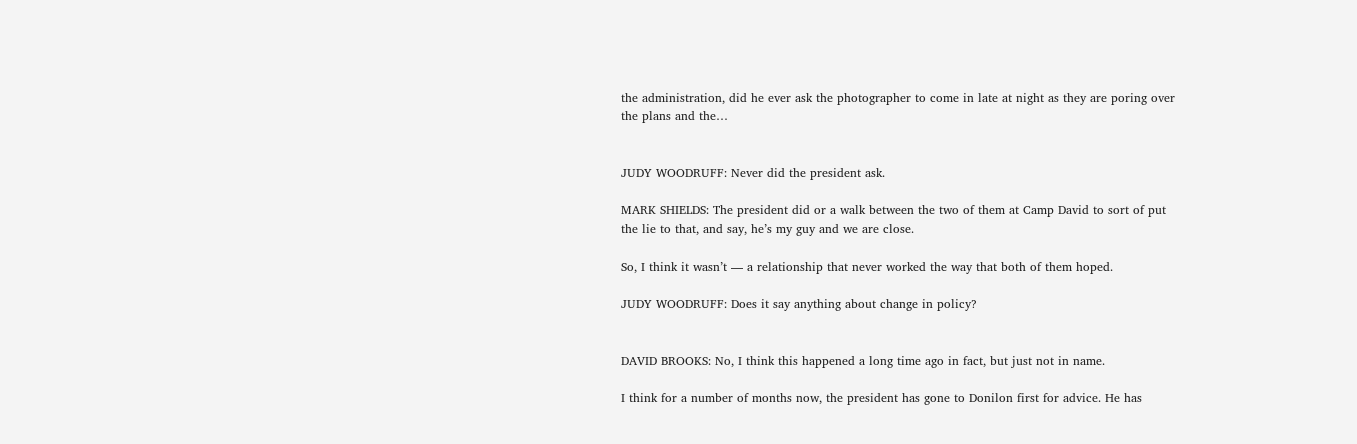the administration, did he ever ask the photographer to come in late at night as they are poring over the plans and the…


JUDY WOODRUFF: Never did the president ask.

MARK SHIELDS: The president did or a walk between the two of them at Camp David to sort of put the lie to that, and say, he’s my guy and we are close.

So, I think it wasn’t — a relationship that never worked the way that both of them hoped.

JUDY WOODRUFF: Does it say anything about change in policy?


DAVID BROOKS: No, I think this happened a long time ago in fact, but just not in name.

I think for a number of months now, the president has gone to Donilon first for advice. He has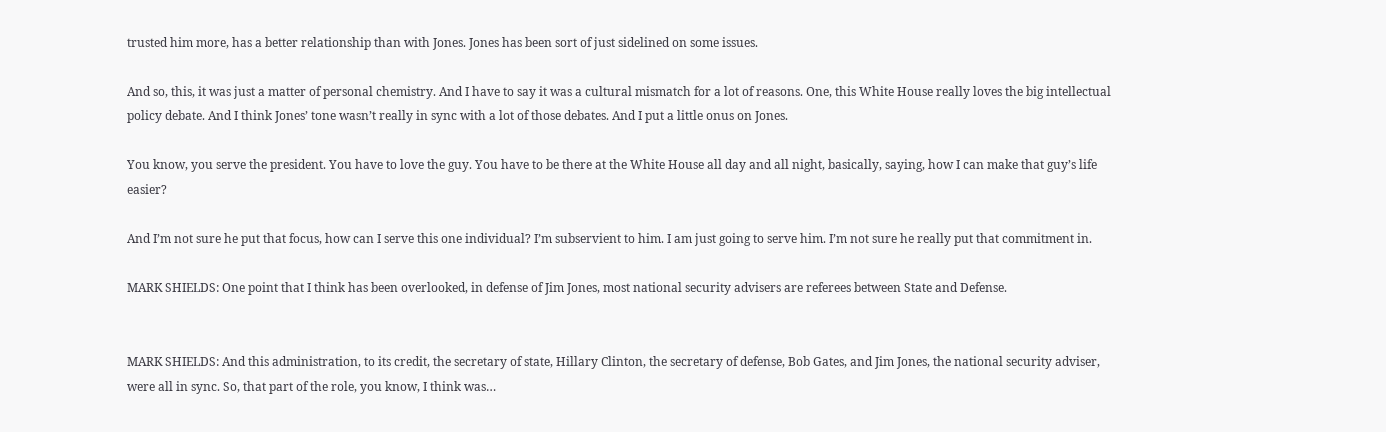trusted him more, has a better relationship than with Jones. Jones has been sort of just sidelined on some issues.

And so, this, it was just a matter of personal chemistry. And I have to say it was a cultural mismatch for a lot of reasons. One, this White House really loves the big intellectual policy debate. And I think Jones’ tone wasn’t really in sync with a lot of those debates. And I put a little onus on Jones.

You know, you serve the president. You have to love the guy. You have to be there at the White House all day and all night, basically, saying, how I can make that guy’s life easier?

And I’m not sure he put that focus, how can I serve this one individual? I’m subservient to him. I am just going to serve him. I’m not sure he really put that commitment in.

MARK SHIELDS: One point that I think has been overlooked, in defense of Jim Jones, most national security advisers are referees between State and Defense.


MARK SHIELDS: And this administration, to its credit, the secretary of state, Hillary Clinton, the secretary of defense, Bob Gates, and Jim Jones, the national security adviser, were all in sync. So, that part of the role, you know, I think was…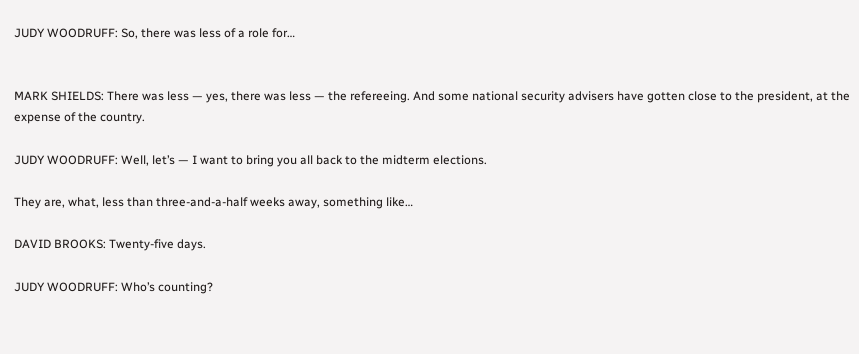JUDY WOODRUFF: So, there was less of a role for…


MARK SHIELDS: There was less — yes, there was less — the refereeing. And some national security advisers have gotten close to the president, at the expense of the country.

JUDY WOODRUFF: Well, let’s — I want to bring you all back to the midterm elections.

They are, what, less than three-and-a-half weeks away, something like…

DAVID BROOKS: Twenty-five days.

JUDY WOODRUFF: Who’s counting?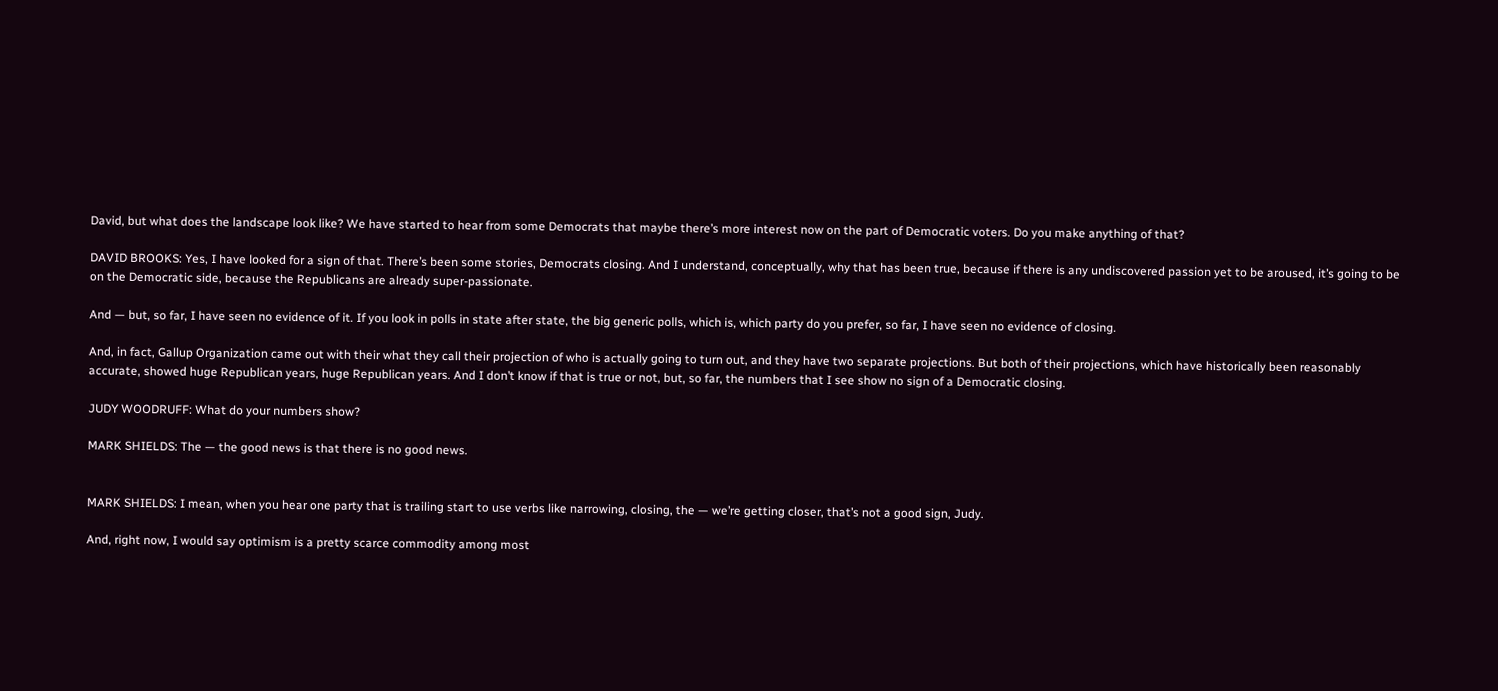David, but what does the landscape look like? We have started to hear from some Democrats that maybe there’s more interest now on the part of Democratic voters. Do you make anything of that?

DAVID BROOKS: Yes, I have looked for a sign of that. There’s been some stories, Democrats closing. And I understand, conceptually, why that has been true, because if there is any undiscovered passion yet to be aroused, it’s going to be on the Democratic side, because the Republicans are already super-passionate.

And — but, so far, I have seen no evidence of it. If you look in polls in state after state, the big generic polls, which is, which party do you prefer, so far, I have seen no evidence of closing.

And, in fact, Gallup Organization came out with their what they call their projection of who is actually going to turn out, and they have two separate projections. But both of their projections, which have historically been reasonably accurate, showed huge Republican years, huge Republican years. And I don’t know if that is true or not, but, so far, the numbers that I see show no sign of a Democratic closing.

JUDY WOODRUFF: What do your numbers show?

MARK SHIELDS: The — the good news is that there is no good news.


MARK SHIELDS: I mean, when you hear one party that is trailing start to use verbs like narrowing, closing, the — we’re getting closer, that’s not a good sign, Judy.

And, right now, I would say optimism is a pretty scarce commodity among most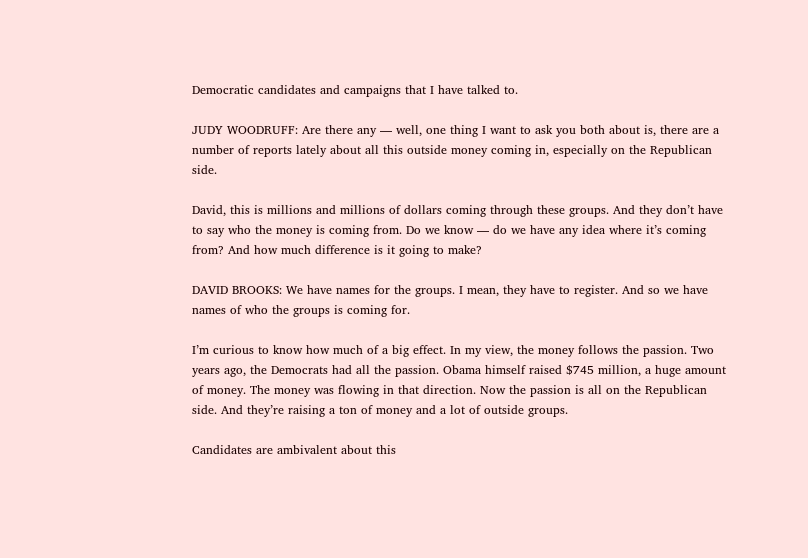Democratic candidates and campaigns that I have talked to.

JUDY WOODRUFF: Are there any — well, one thing I want to ask you both about is, there are a number of reports lately about all this outside money coming in, especially on the Republican side.

David, this is millions and millions of dollars coming through these groups. And they don’t have to say who the money is coming from. Do we know — do we have any idea where it’s coming from? And how much difference is it going to make?

DAVID BROOKS: We have names for the groups. I mean, they have to register. And so we have names of who the groups is coming for.

I’m curious to know how much of a big effect. In my view, the money follows the passion. Two years ago, the Democrats had all the passion. Obama himself raised $745 million, a huge amount of money. The money was flowing in that direction. Now the passion is all on the Republican side. And they’re raising a ton of money and a lot of outside groups.

Candidates are ambivalent about this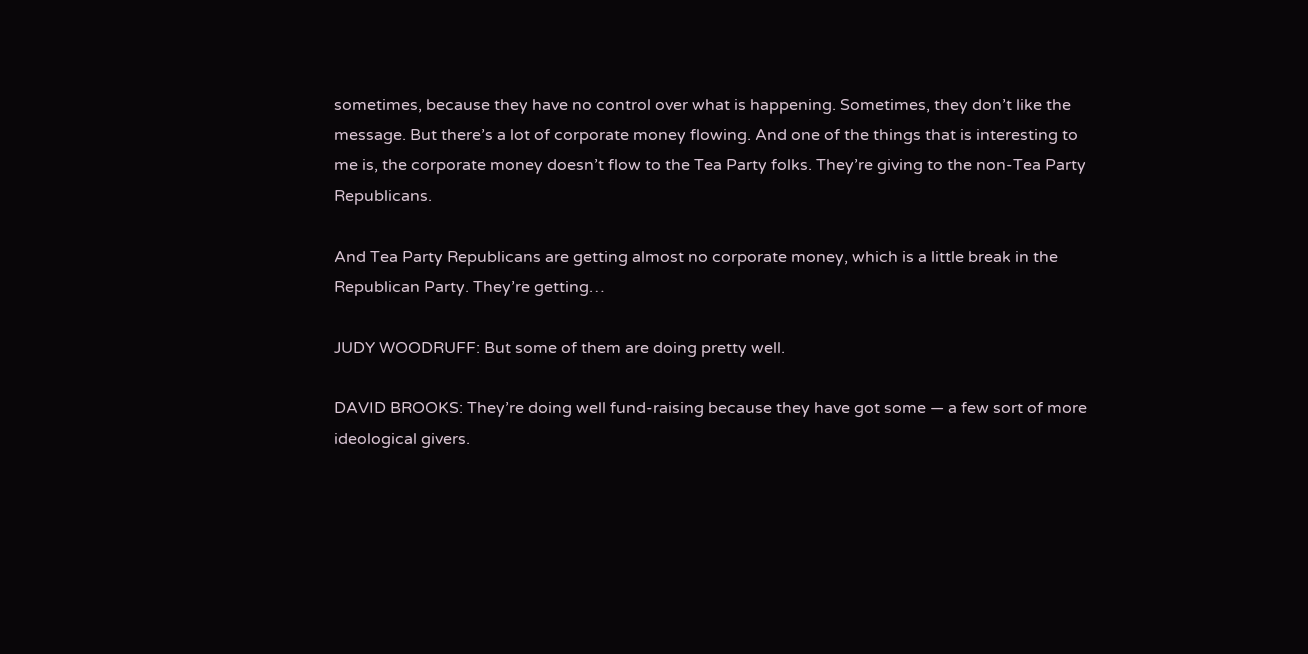sometimes, because they have no control over what is happening. Sometimes, they don’t like the message. But there’s a lot of corporate money flowing. And one of the things that is interesting to me is, the corporate money doesn’t flow to the Tea Party folks. They’re giving to the non-Tea Party Republicans.

And Tea Party Republicans are getting almost no corporate money, which is a little break in the Republican Party. They’re getting…

JUDY WOODRUFF: But some of them are doing pretty well.

DAVID BROOKS: They’re doing well fund-raising because they have got some — a few sort of more ideological givers.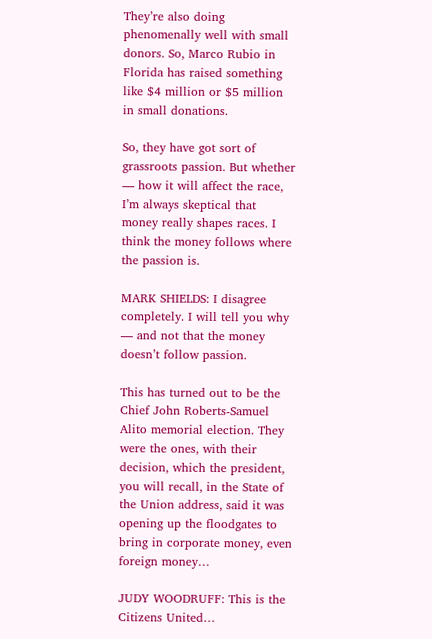They’re also doing phenomenally well with small donors. So, Marco Rubio in Florida has raised something like $4 million or $5 million in small donations.

So, they have got sort of grassroots passion. But whether — how it will affect the race, I’m always skeptical that money really shapes races. I think the money follows where the passion is.

MARK SHIELDS: I disagree completely. I will tell you why — and not that the money doesn’t follow passion.

This has turned out to be the Chief John Roberts-Samuel Alito memorial election. They were the ones, with their decision, which the president, you will recall, in the State of the Union address, said it was opening up the floodgates to bring in corporate money, even foreign money…

JUDY WOODRUFF: This is the Citizens United…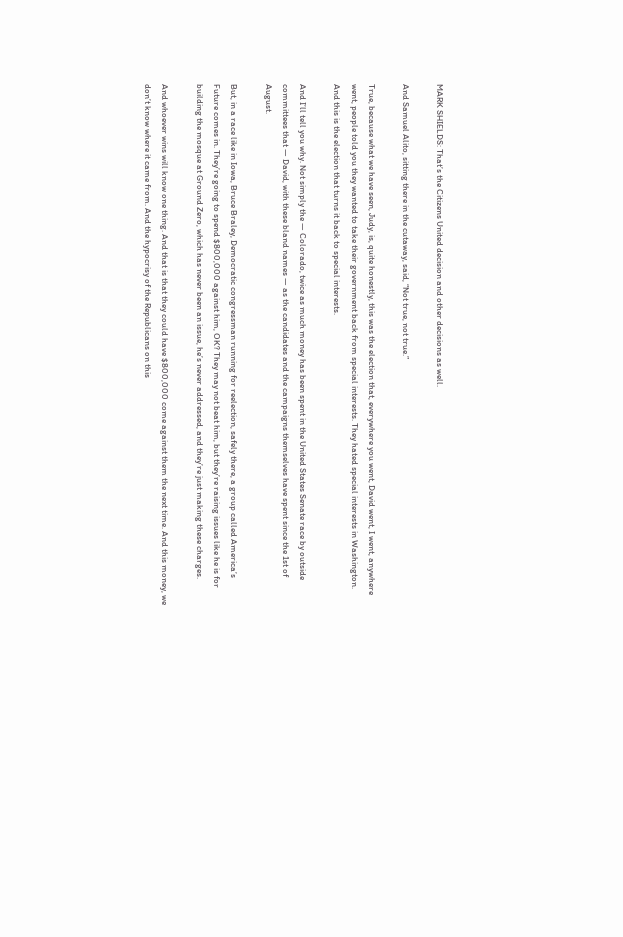MARK SHIELDS: That’s the Citizens United decision and other decisions as well.

And Samuel Alito, sitting there in the cutaway, said, “Not true, not true.”

True, because what we have seen, Judy, is, quite honestly, this was the election that, everywhere you went, David went, I went, anywhere went, people told you they wanted to take their government back from special interests. They hated special interests in Washington. And this is the election that turns it back to special interests.

And I’ll tell you why. Not simply the — Colorado, twice as much money has been spent in the United States Senate race by outside committees that — David, with these bland names — as the candidates and the campaigns themselves have spent since the 1st of August.

But, in a race like in Iowa, Bruce Braley, Democratic congressman running for reelection, safely there, a group called America’s Future comes in. They’re going to spend $800,000 against him, OK? They may not beat him, but they’re raising issues like he is for building the mosque at Ground Zero, which has never been an issue, he’s never addressed, and they’re just making these charges.

And whoever wins will know one thing. And that is that they could have $800,000 come against them the next time. And this money, we don’t know where it came from. And the hypocrisy of the Republicans on this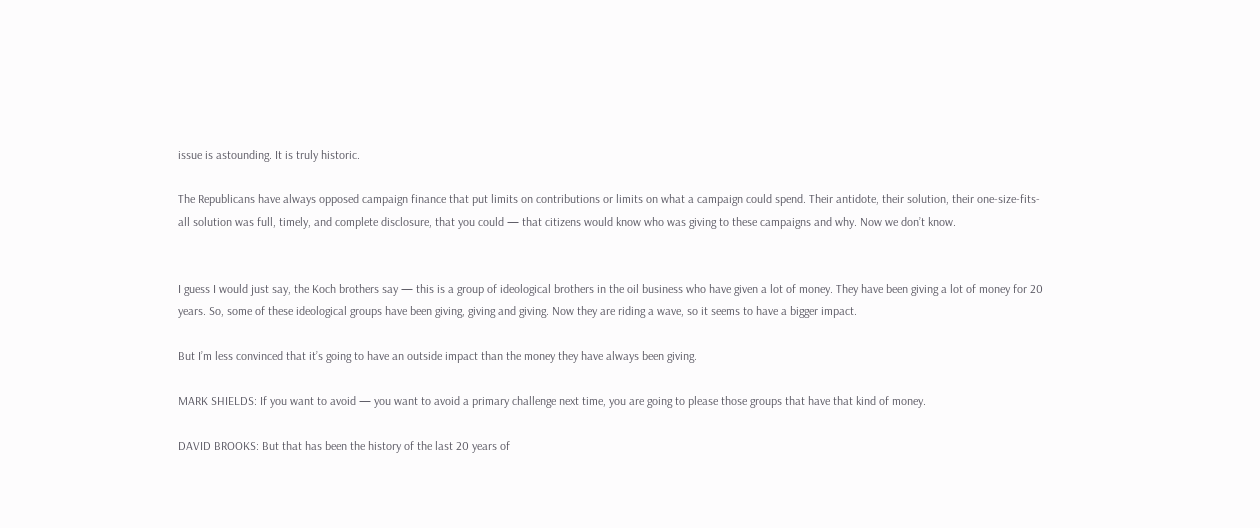issue is astounding. It is truly historic.

The Republicans have always opposed campaign finance that put limits on contributions or limits on what a campaign could spend. Their antidote, their solution, their one-size-fits-all solution was full, timely, and complete disclosure, that you could — that citizens would know who was giving to these campaigns and why. Now we don’t know.


I guess I would just say, the Koch brothers say — this is a group of ideological brothers in the oil business who have given a lot of money. They have been giving a lot of money for 20 years. So, some of these ideological groups have been giving, giving and giving. Now they are riding a wave, so it seems to have a bigger impact.

But I’m less convinced that it’s going to have an outside impact than the money they have always been giving.

MARK SHIELDS: If you want to avoid — you want to avoid a primary challenge next time, you are going to please those groups that have that kind of money.

DAVID BROOKS: But that has been the history of the last 20 years of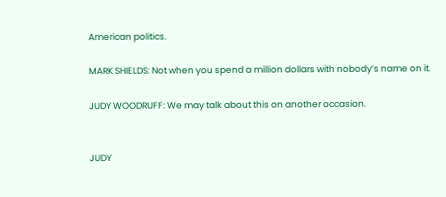American politics.

MARK SHIELDS: Not when you spend a million dollars with nobody’s name on it.

JUDY WOODRUFF: We may talk about this on another occasion.


JUDY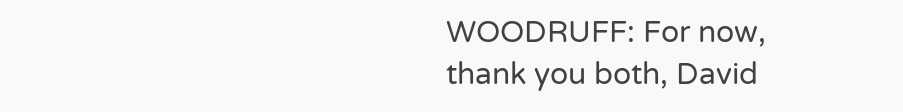WOODRUFF: For now, thank you both, David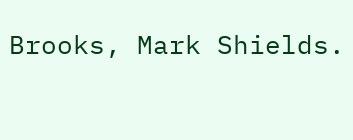Brooks, Mark Shields.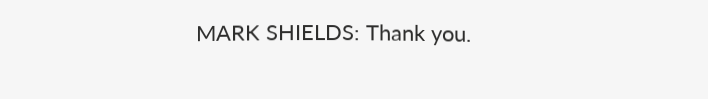MARK SHIELDS: Thank you.